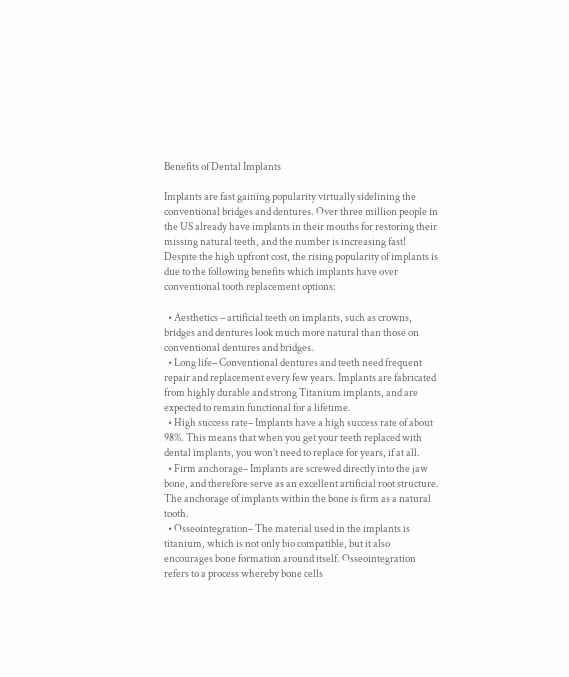Benefits of Dental Implants

Implants are fast gaining popularity virtually sidelining the conventional bridges and dentures. Over three million people in the US already have implants in their mouths for restoring their missing natural teeth, and the number is increasing fast! Despite the high upfront cost, the rising popularity of implants is due to the following benefits which implants have over conventional tooth replacement options:

  • Aesthetics – artificial teeth on implants, such as crowns, bridges and dentures look much more natural than those on conventional dentures and bridges.
  • Long life– Conventional dentures and teeth need frequent repair and replacement every few years. Implants are fabricated from highly durable and strong Titanium implants, and are expected to remain functional for a lifetime.
  • High success rate– Implants have a high success rate of about 98%. This means that when you get your teeth replaced with dental implants, you won’t need to replace for years, if at all.
  • Firm anchorage– Implants are screwed directly into the jaw bone, and therefore serve as an excellent artificial root structure. The anchorage of implants within the bone is firm as a natural tooth.
  • Osseointegration– The material used in the implants is titanium, which is not only bio compatible, but it also encourages bone formation around itself. Osseointegration refers to a process whereby bone cells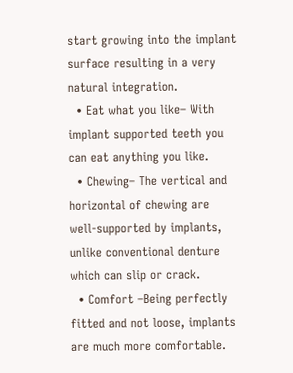start growing into the implant surface resulting in a very natural integration.
  • Eat what you like– With implant supported teeth you can eat anything you like.
  • Chewing– The vertical and horizontal of chewing are well-supported by implants, unlike conventional denture which can slip or crack.
  • Comfort –Being perfectly fitted and not loose, implants are much more comfortable.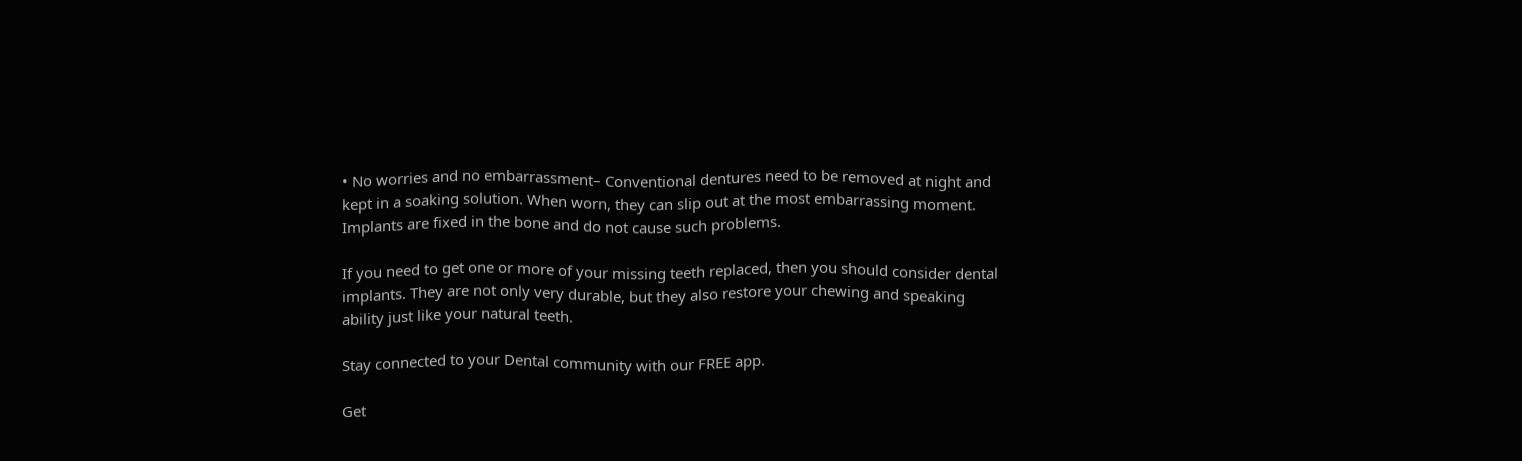• No worries and no embarrassment– Conventional dentures need to be removed at night and kept in a soaking solution. When worn, they can slip out at the most embarrassing moment. Implants are fixed in the bone and do not cause such problems.

If you need to get one or more of your missing teeth replaced, then you should consider dental implants. They are not only very durable, but they also restore your chewing and speaking ability just like your natural teeth.

Stay connected to your Dental community with our FREE app.

Get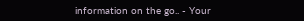information on the go.. - Your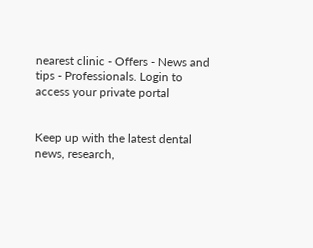nearest clinic - Offers - News and tips - Professionals. Login to access your private portal


Keep up with the latest dental news, research,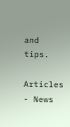and tips.

Articles - News